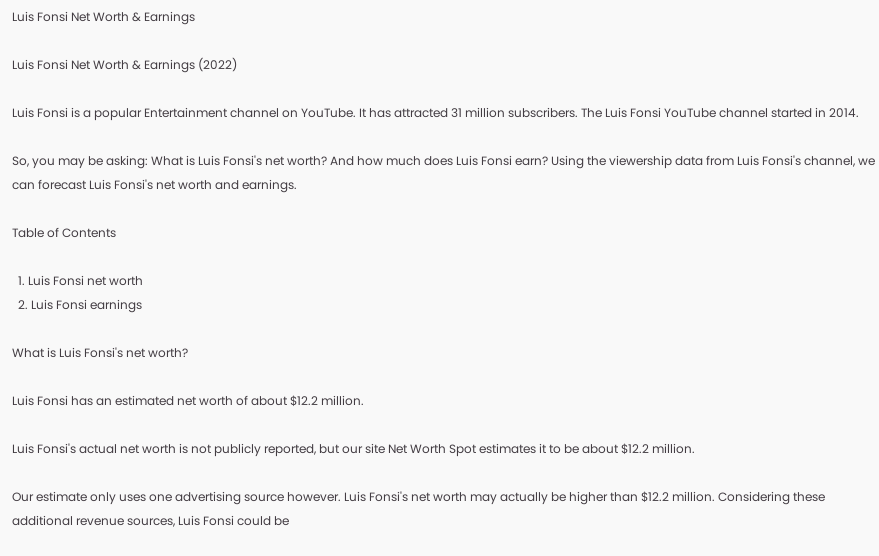Luis Fonsi Net Worth & Earnings

Luis Fonsi Net Worth & Earnings (2022)

Luis Fonsi is a popular Entertainment channel on YouTube. It has attracted 31 million subscribers. The Luis Fonsi YouTube channel started in 2014.

So, you may be asking: What is Luis Fonsi's net worth? And how much does Luis Fonsi earn? Using the viewership data from Luis Fonsi's channel, we can forecast Luis Fonsi's net worth and earnings.

Table of Contents

  1. Luis Fonsi net worth
  2. Luis Fonsi earnings

What is Luis Fonsi's net worth?

Luis Fonsi has an estimated net worth of about $12.2 million.

Luis Fonsi's actual net worth is not publicly reported, but our site Net Worth Spot estimates it to be about $12.2 million.

Our estimate only uses one advertising source however. Luis Fonsi's net worth may actually be higher than $12.2 million. Considering these additional revenue sources, Luis Fonsi could be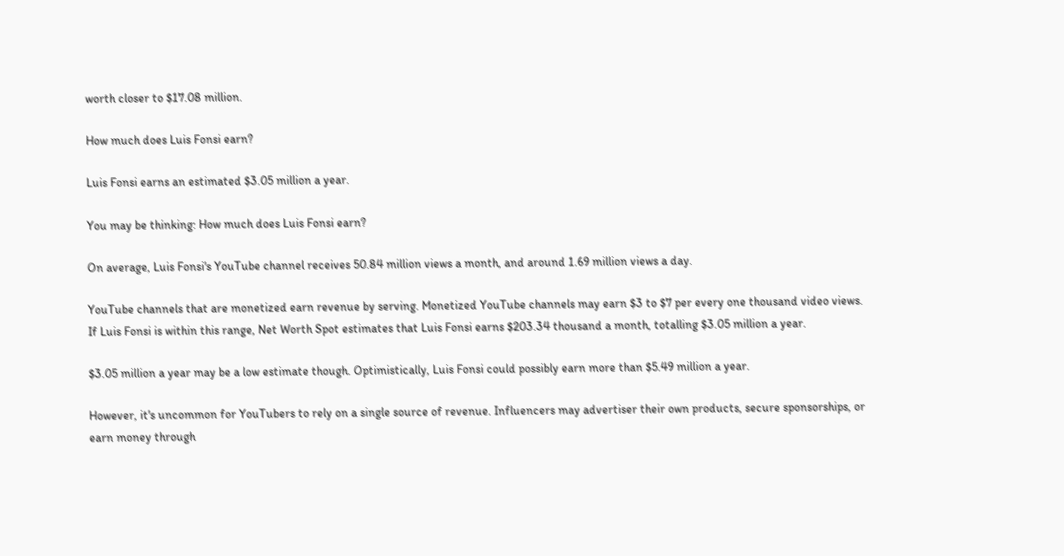worth closer to $17.08 million.

How much does Luis Fonsi earn?

Luis Fonsi earns an estimated $3.05 million a year.

You may be thinking: How much does Luis Fonsi earn?

On average, Luis Fonsi's YouTube channel receives 50.84 million views a month, and around 1.69 million views a day.

YouTube channels that are monetized earn revenue by serving. Monetized YouTube channels may earn $3 to $7 per every one thousand video views. If Luis Fonsi is within this range, Net Worth Spot estimates that Luis Fonsi earns $203.34 thousand a month, totalling $3.05 million a year.

$3.05 million a year may be a low estimate though. Optimistically, Luis Fonsi could possibly earn more than $5.49 million a year.

However, it's uncommon for YouTubers to rely on a single source of revenue. Influencers may advertiser their own products, secure sponsorships, or earn money through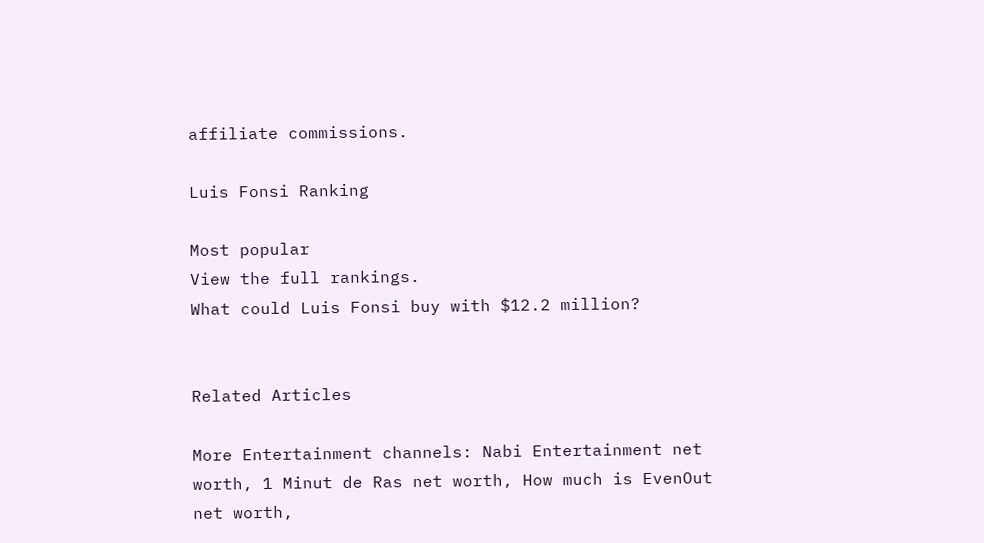affiliate commissions.

Luis Fonsi Ranking

Most popular
View the full rankings.
What could Luis Fonsi buy with $12.2 million?


Related Articles

More Entertainment channels: Nabi Entertainment net worth, 1 Minut de Ras net worth, How much is EvenOut net worth,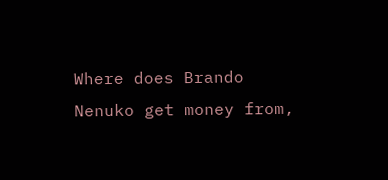Where does Brando Nenuko get money from,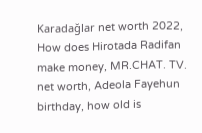Karadağlar net worth 2022, How does Hirotada Radifan make money, MR.CHAT. TV. net worth, Adeola Fayehun birthday, how old is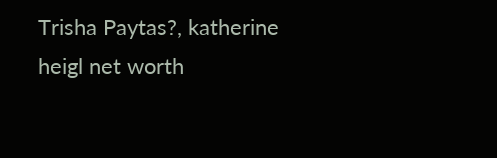Trisha Paytas?, katherine heigl net worth